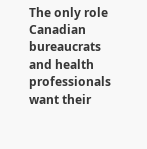The only role Canadian bureaucrats and health professionals want their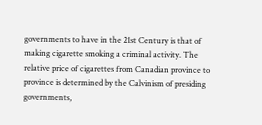governments to have in the 21st Century is that of making cigarette smoking a criminal activity. The relative price of cigarettes from Canadian province to province is determined by the Calvinism of presiding governments,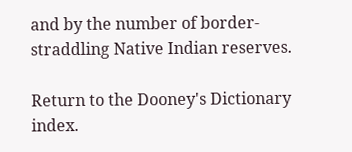and by the number of border-straddling Native Indian reserves.

Return to the Dooney's Dictionary index.